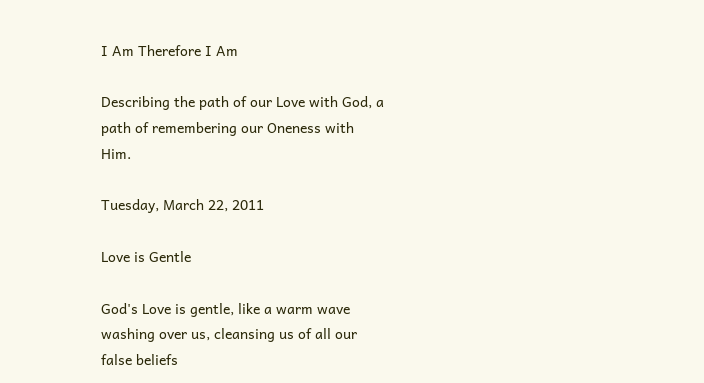I Am Therefore I Am

Describing the path of our Love with God, a path of remembering our Oneness with Him.

Tuesday, March 22, 2011

Love is Gentle

God's Love is gentle, like a warm wave washing over us, cleansing us of all our false beliefs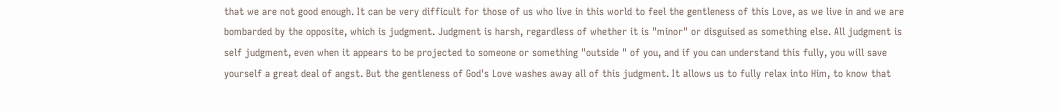that we are not good enough. It can be very difficult for those of us who live in this world to feel the gentleness of this Love, as we live in and we are bombarded by the opposite, which is judgment. Judgment is harsh, regardless of whether it is "minor" or disguised as something else. All judgment is self judgment, even when it appears to be projected to someone or something "outside " of you, and if you can understand this fully, you will save yourself a great deal of angst. But the gentleness of God's Love washes away all of this judgment. It allows us to fully relax into Him, to know that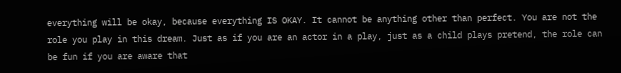everything will be okay, because everything IS OKAY. It cannot be anything other than perfect. You are not the role you play in this dream. Just as if you are an actor in a play, just as a child plays pretend, the role can be fun if you are aware that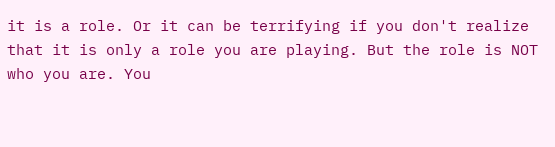it is a role. Or it can be terrifying if you don't realize that it is only a role you are playing. But the role is NOT who you are. You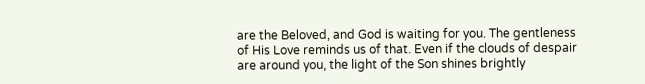are the Beloved, and God is waiting for you. The gentleness of His Love reminds us of that. Even if the clouds of despair are around you, the light of the Son shines brightly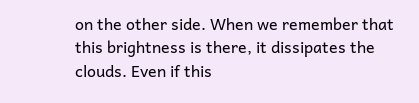on the other side. When we remember that this brightness is there, it dissipates the clouds. Even if this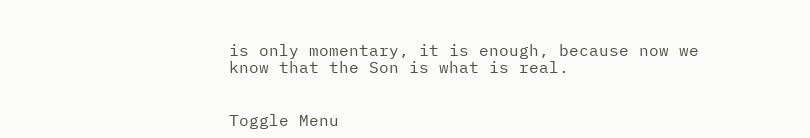is only momentary, it is enough, because now we know that the Son is what is real.


Toggle Menu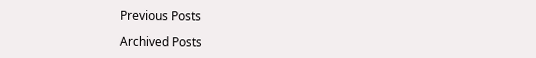Previous Posts

Archived Posts